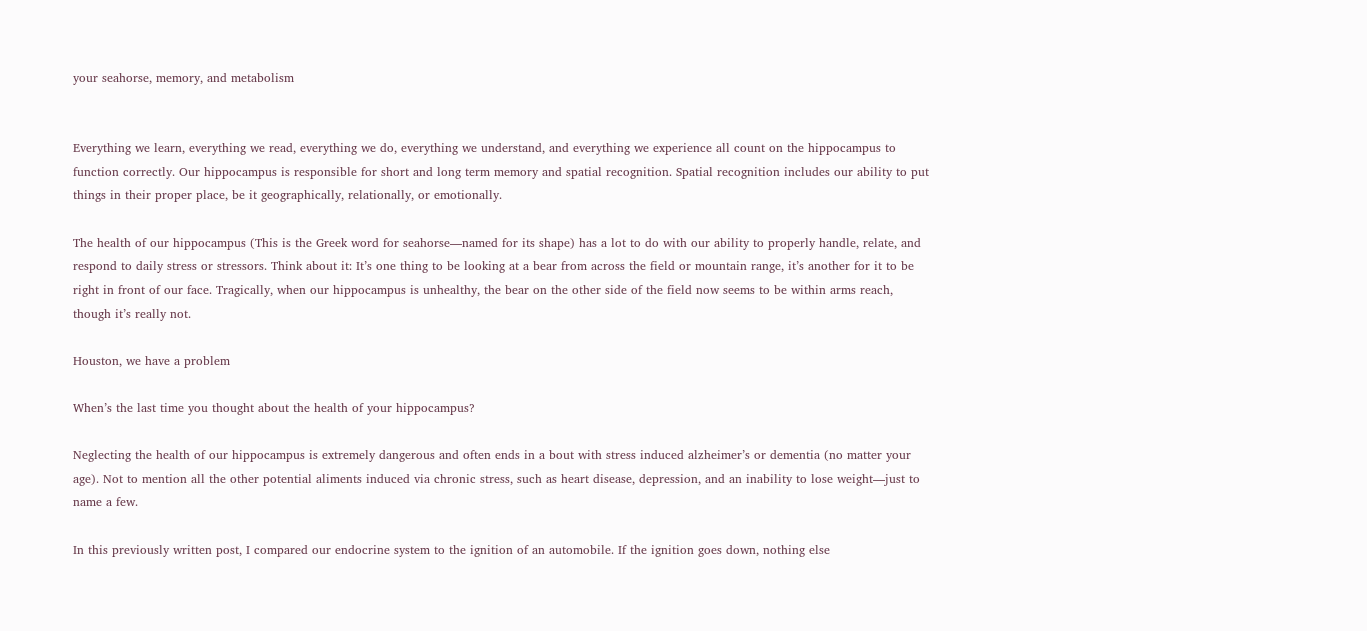your seahorse, memory, and metabolism


Everything we learn, everything we read, everything we do, everything we understand, and everything we experience all count on the hippocampus to function correctly. Our hippocampus is responsible for short and long term memory and spatial recognition. Spatial recognition includes our ability to put things in their proper place, be it geographically, relationally, or emotionally.

The health of our hippocampus (This is the Greek word for seahorse—named for its shape) has a lot to do with our ability to properly handle, relate, and respond to daily stress or stressors. Think about it: It’s one thing to be looking at a bear from across the field or mountain range, it’s another for it to be right in front of our face. Tragically, when our hippocampus is unhealthy, the bear on the other side of the field now seems to be within arms reach, though it’s really not.

Houston, we have a problem

When’s the last time you thought about the health of your hippocampus?

Neglecting the health of our hippocampus is extremely dangerous and often ends in a bout with stress induced alzheimer’s or dementia (no matter your age). Not to mention all the other potential aliments induced via chronic stress, such as heart disease, depression, and an inability to lose weight—just to name a few.

In this previously written post, I compared our endocrine system to the ignition of an automobile. If the ignition goes down, nothing else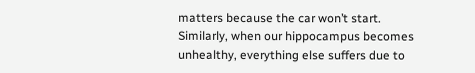matters because the car won’t start. Similarly, when our hippocampus becomes unhealthy, everything else suffers due to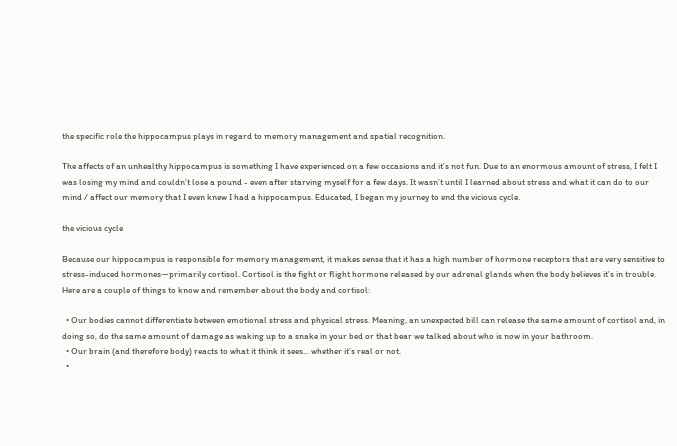the specific role the hippocampus plays in regard to memory management and spatial recognition.

The affects of an unhealthy hippocampus is something I have experienced on a few occasions and it’s not fun. Due to an enormous amount of stress, I felt I was losing my mind and couldn’t lose a pound - even after starving myself for a few days. It wasn’t until I learned about stress and what it can do to our mind / affect our memory that I even knew I had a hippocampus. Educated, I began my journey to end the vicious cycle.

the vicious cycle

Because our hippocampus is responsible for memory management, it makes sense that it has a high number of hormone receptors that are very sensitive to stress-induced hormones—primarily cortisol. Cortisol is the fight or flight hormone released by our adrenal glands when the body believes it’s in trouble. Here are a couple of things to know and remember about the body and cortisol:

  • Our bodies cannot differentiate between emotional stress and physical stress. Meaning, an unexpected bill can release the same amount of cortisol and, in doing so, do the same amount of damage as waking up to a snake in your bed or that bear we talked about who is now in your bathroom.
  • Our brain (and therefore body) reacts to what it think it sees... whether it’s real or not.
  •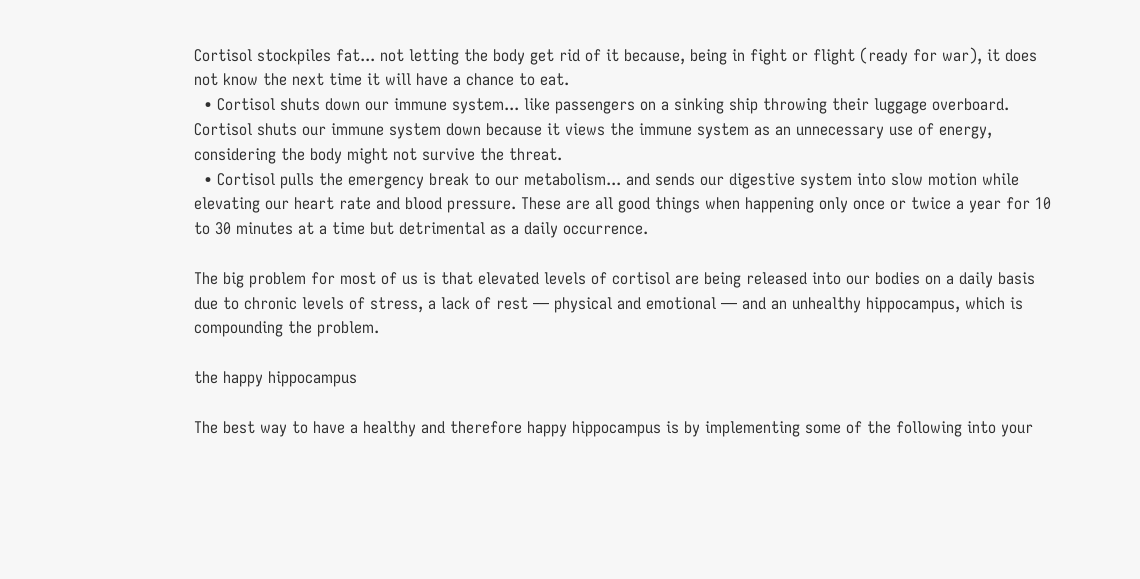Cortisol stockpiles fat... not letting the body get rid of it because, being in fight or flight (ready for war), it does not know the next time it will have a chance to eat.
  • Cortisol shuts down our immune system... like passengers on a sinking ship throwing their luggage overboard. Cortisol shuts our immune system down because it views the immune system as an unnecessary use of energy, considering the body might not survive the threat.
  • Cortisol pulls the emergency break to our metabolism... and sends our digestive system into slow motion while elevating our heart rate and blood pressure. These are all good things when happening only once or twice a year for 10 to 30 minutes at a time but detrimental as a daily occurrence.

The big problem for most of us is that elevated levels of cortisol are being released into our bodies on a daily basis due to chronic levels of stress, a lack of rest — physical and emotional — and an unhealthy hippocampus, which is compounding the problem.

the happy hippocampus

The best way to have a healthy and therefore happy hippocampus is by implementing some of the following into your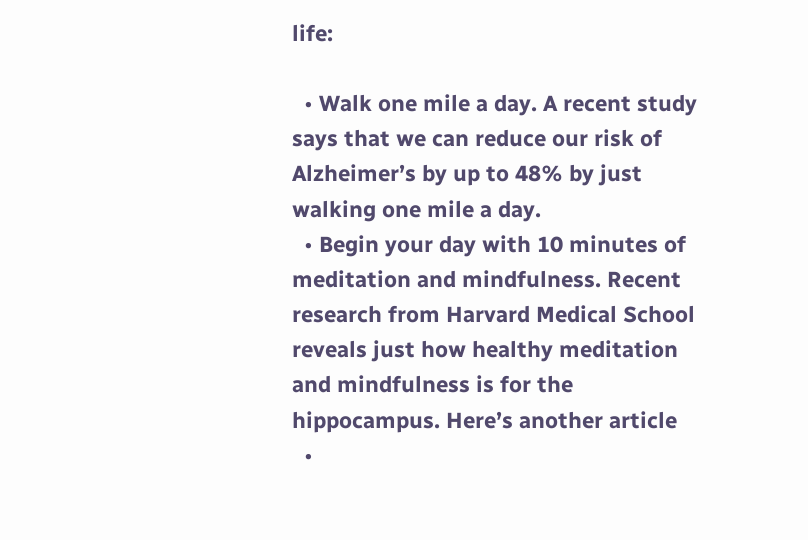life:

  • Walk one mile a day. A recent study says that we can reduce our risk of Alzheimer’s by up to 48% by just walking one mile a day.
  • Begin your day with 10 minutes of meditation and mindfulness. Recent research from Harvard Medical School reveals just how healthy meditation and mindfulness is for the hippocampus. Here’s another article
  •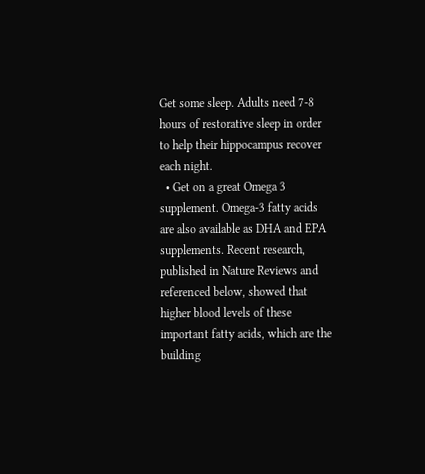Get some sleep. Adults need 7-8 hours of restorative sleep in order to help their hippocampus recover each night.
  • Get on a great Omega 3 supplement. Omega-3 fatty acids are also available as DHA and EPA supplements. Recent research, published in Nature Reviews and referenced below, showed that higher blood levels of these important fatty acids, which are the building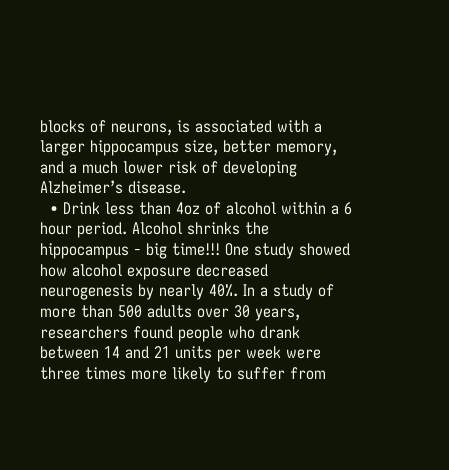blocks of neurons, is associated with a larger hippocampus size, better memory, and a much lower risk of developing Alzheimer’s disease.
  • Drink less than 4oz of alcohol within a 6 hour period. Alcohol shrinks the hippocampus - big time!!! One study showed how alcohol exposure decreased neurogenesis by nearly 40%. In a study of more than 500 adults over 30 years, researchers found people who drank between 14 and 21 units per week were three times more likely to suffer from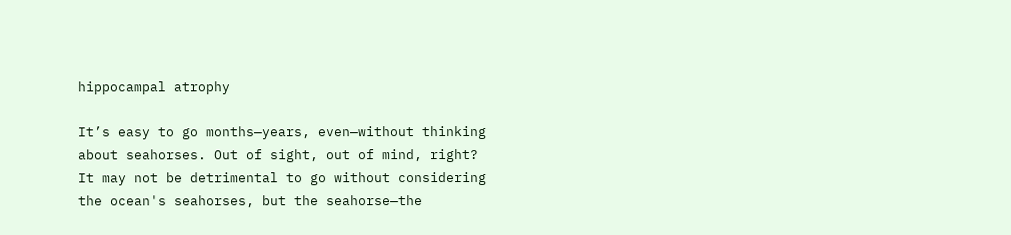hippocampal atrophy

It’s easy to go months—years, even—without thinking about seahorses. Out of sight, out of mind, right? It may not be detrimental to go without considering the ocean's seahorses, but the seahorse—the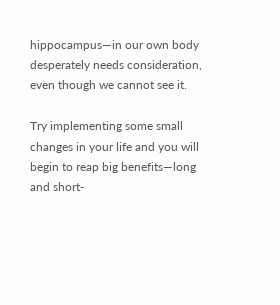hippocampus—in our own body desperately needs consideration, even though we cannot see it.

Try implementing some small changes in your life and you will begin to reap big benefits—long and short-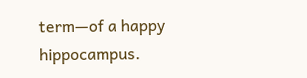term—of a happy hippocampus.